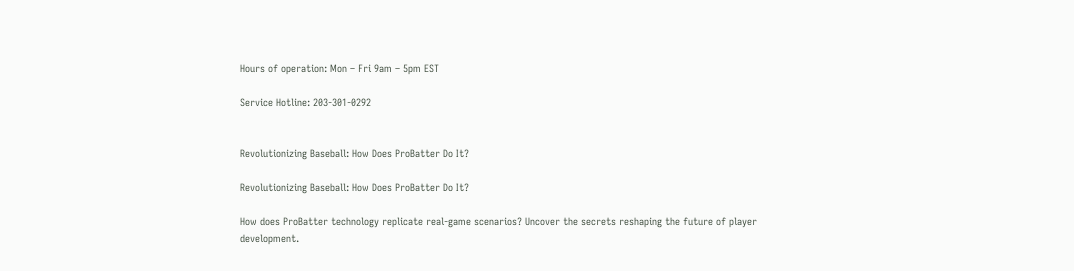Hours of operation: Mon – Fri 9am – 5pm EST

Service Hotline: 203-301-0292


Revolutionizing Baseball: How Does ProBatter Do It?

Revolutionizing Baseball: How Does ProBatter Do It?

How does ProBatter technology replicate real-game scenarios? Uncover the secrets reshaping the future of player development.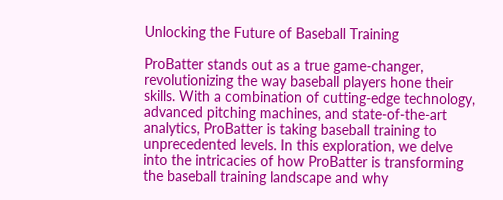Unlocking the Future of Baseball Training

ProBatter stands out as a true game-changer, revolutionizing the way baseball players hone their skills. With a combination of cutting-edge technology, advanced pitching machines, and state-of-the-art analytics, ProBatter is taking baseball training to unprecedented levels. In this exploration, we delve into the intricacies of how ProBatter is transforming the baseball training landscape and why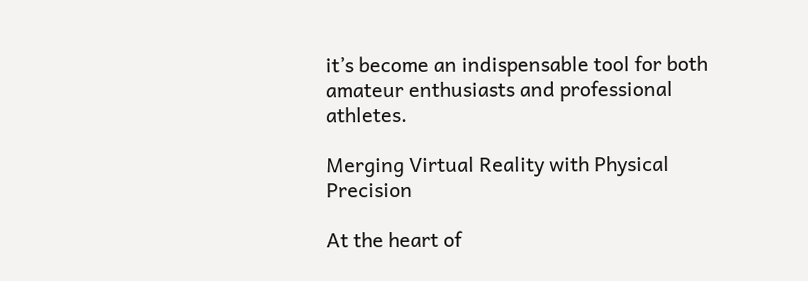it’s become an indispensable tool for both amateur enthusiasts and professional athletes.

Merging Virtual Reality with Physical Precision

At the heart of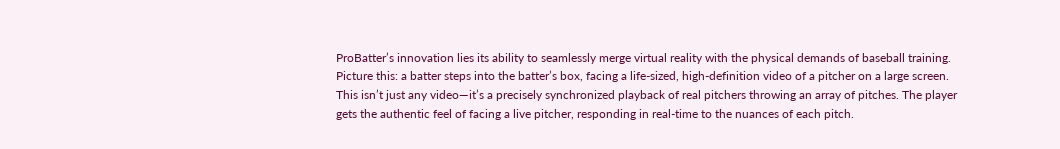ProBatter’s innovation lies its ability to seamlessly merge virtual reality with the physical demands of baseball training. Picture this: a batter steps into the batter’s box, facing a life-sized, high-definition video of a pitcher on a large screen. This isn’t just any video—it’s a precisely synchronized playback of real pitchers throwing an array of pitches. The player gets the authentic feel of facing a live pitcher, responding in real-time to the nuances of each pitch.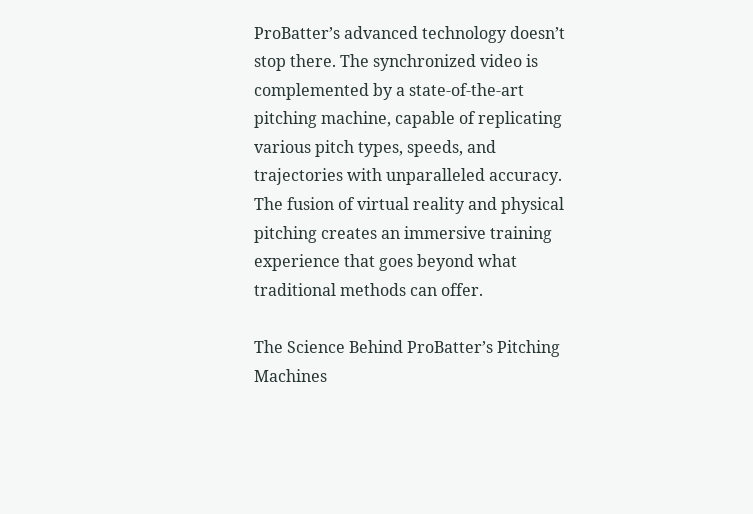ProBatter’s advanced technology doesn’t stop there. The synchronized video is complemented by a state-of-the-art pitching machine, capable of replicating various pitch types, speeds, and trajectories with unparalleled accuracy. The fusion of virtual reality and physical pitching creates an immersive training experience that goes beyond what traditional methods can offer.

The Science Behind ProBatter’s Pitching Machines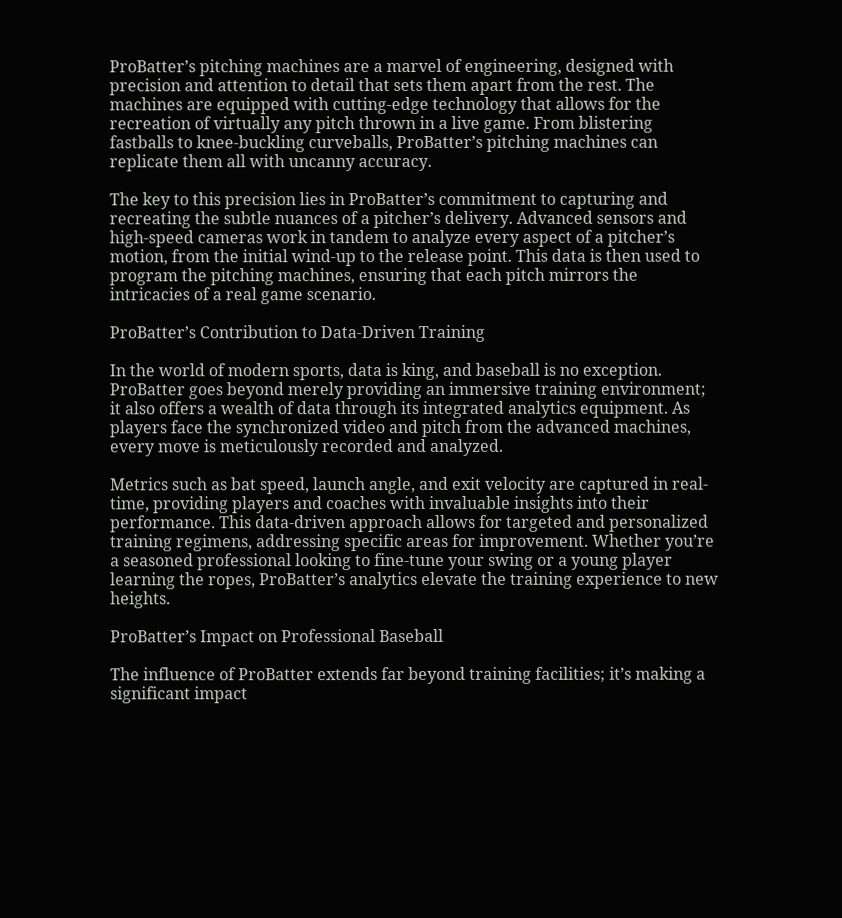ProBatter’s pitching machines are a marvel of engineering, designed with precision and attention to detail that sets them apart from the rest. The machines are equipped with cutting-edge technology that allows for the recreation of virtually any pitch thrown in a live game. From blistering fastballs to knee-buckling curveballs, ProBatter’s pitching machines can replicate them all with uncanny accuracy.

The key to this precision lies in ProBatter’s commitment to capturing and recreating the subtle nuances of a pitcher’s delivery. Advanced sensors and high-speed cameras work in tandem to analyze every aspect of a pitcher’s motion, from the initial wind-up to the release point. This data is then used to program the pitching machines, ensuring that each pitch mirrors the intricacies of a real game scenario.

ProBatter’s Contribution to Data-Driven Training

In the world of modern sports, data is king, and baseball is no exception. ProBatter goes beyond merely providing an immersive training environment; it also offers a wealth of data through its integrated analytics equipment. As players face the synchronized video and pitch from the advanced machines, every move is meticulously recorded and analyzed.

Metrics such as bat speed, launch angle, and exit velocity are captured in real-time, providing players and coaches with invaluable insights into their performance. This data-driven approach allows for targeted and personalized training regimens, addressing specific areas for improvement. Whether you’re a seasoned professional looking to fine-tune your swing or a young player learning the ropes, ProBatter’s analytics elevate the training experience to new heights.

ProBatter’s Impact on Professional Baseball

The influence of ProBatter extends far beyond training facilities; it’s making a significant impact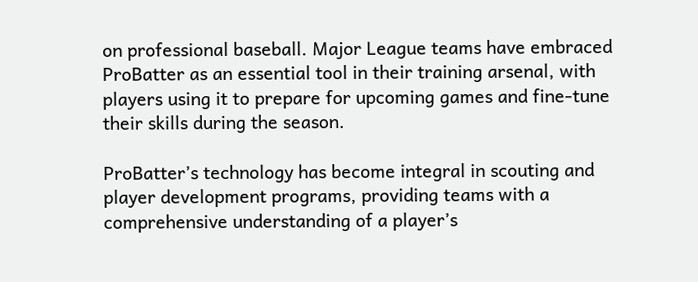on professional baseball. Major League teams have embraced ProBatter as an essential tool in their training arsenal, with players using it to prepare for upcoming games and fine-tune their skills during the season.

ProBatter’s technology has become integral in scouting and player development programs, providing teams with a comprehensive understanding of a player’s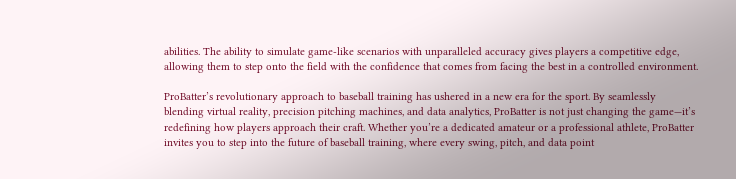abilities. The ability to simulate game-like scenarios with unparalleled accuracy gives players a competitive edge, allowing them to step onto the field with the confidence that comes from facing the best in a controlled environment.

ProBatter’s revolutionary approach to baseball training has ushered in a new era for the sport. By seamlessly blending virtual reality, precision pitching machines, and data analytics, ProBatter is not just changing the game—it’s redefining how players approach their craft. Whether you’re a dedicated amateur or a professional athlete, ProBatter invites you to step into the future of baseball training, where every swing, pitch, and data point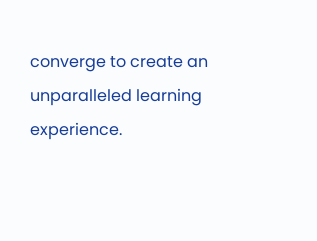converge to create an unparalleled learning experience.